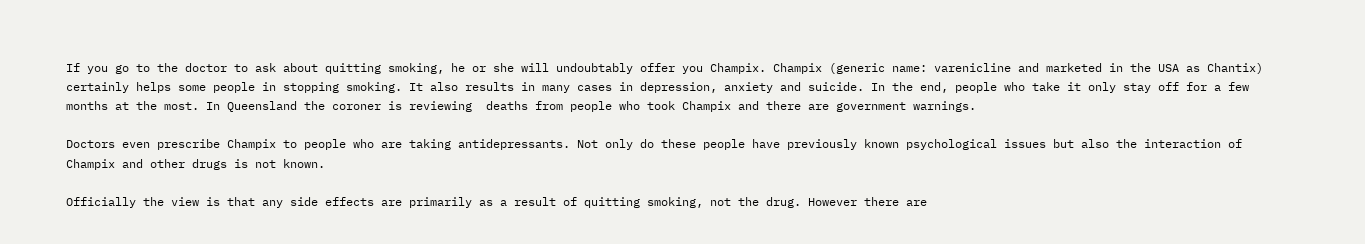If you go to the doctor to ask about quitting smoking, he or she will undoubtably offer you Champix. Champix (generic name: varenicline and marketed in the USA as Chantix) certainly helps some people in stopping smoking. It also results in many cases in depression, anxiety and suicide. In the end, people who take it only stay off for a few months at the most. In Queensland the coroner is reviewing  deaths from people who took Champix and there are government warnings.

Doctors even prescribe Champix to people who are taking antidepressants. Not only do these people have previously known psychological issues but also the interaction of Champix and other drugs is not known.

Officially the view is that any side effects are primarily as a result of quitting smoking, not the drug. However there are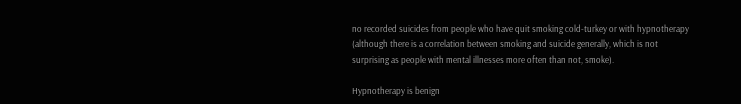no recorded suicides from people who have quit smoking cold-turkey or with hypnotherapy (although there is a correlation between smoking and suicide generally, which is not surprising as people with mental illnesses more often than not, smoke).

Hypnotherapy is benign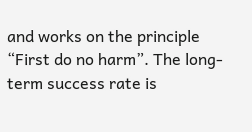and works on the principle “First do no harm”. The long-term success rate is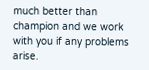much better than champion and we work with you if any problems arise.